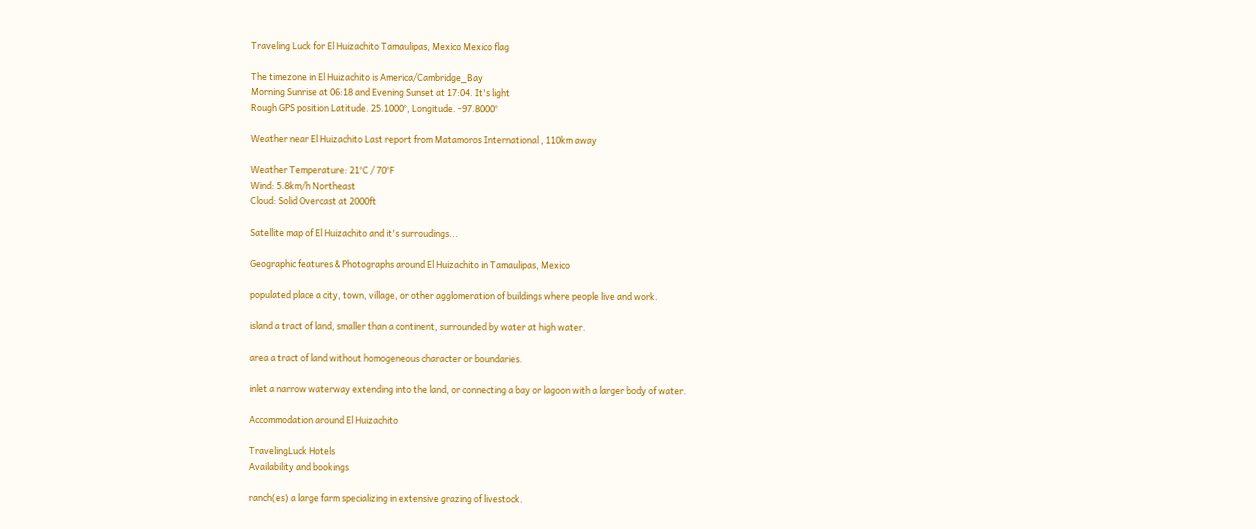Traveling Luck for El Huizachito Tamaulipas, Mexico Mexico flag

The timezone in El Huizachito is America/Cambridge_Bay
Morning Sunrise at 06:18 and Evening Sunset at 17:04. It's light
Rough GPS position Latitude. 25.1000°, Longitude. -97.8000°

Weather near El Huizachito Last report from Matamoros International , 110km away

Weather Temperature: 21°C / 70°F
Wind: 5.8km/h Northeast
Cloud: Solid Overcast at 2000ft

Satellite map of El Huizachito and it's surroudings...

Geographic features & Photographs around El Huizachito in Tamaulipas, Mexico

populated place a city, town, village, or other agglomeration of buildings where people live and work.

island a tract of land, smaller than a continent, surrounded by water at high water.

area a tract of land without homogeneous character or boundaries.

inlet a narrow waterway extending into the land, or connecting a bay or lagoon with a larger body of water.

Accommodation around El Huizachito

TravelingLuck Hotels
Availability and bookings

ranch(es) a large farm specializing in extensive grazing of livestock.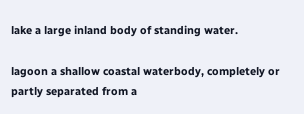lake a large inland body of standing water.

lagoon a shallow coastal waterbody, completely or partly separated from a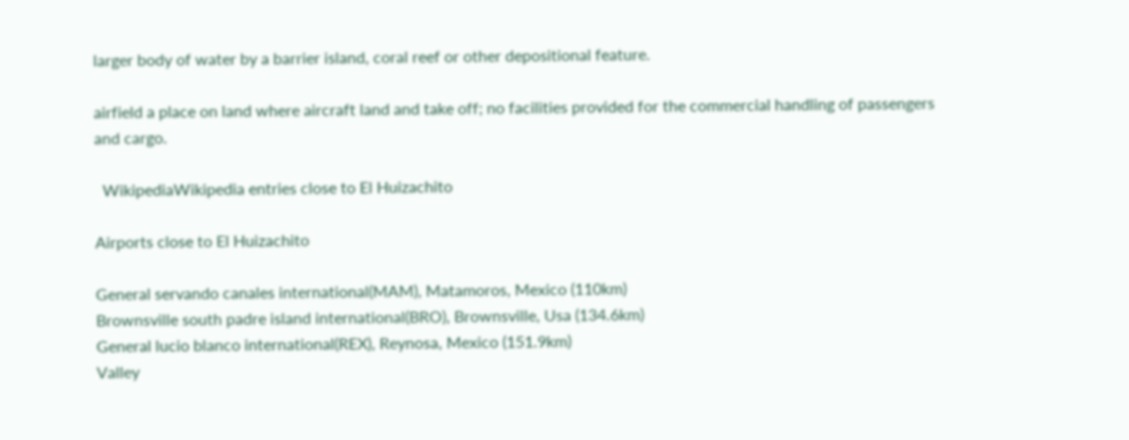larger body of water by a barrier island, coral reef or other depositional feature.

airfield a place on land where aircraft land and take off; no facilities provided for the commercial handling of passengers and cargo.

  WikipediaWikipedia entries close to El Huizachito

Airports close to El Huizachito

General servando canales international(MAM), Matamoros, Mexico (110km)
Brownsville south padre island international(BRO), Brownsville, Usa (134.6km)
General lucio blanco international(REX), Reynosa, Mexico (151.9km)
Valley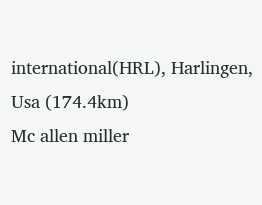international(HRL), Harlingen, Usa (174.4km)
Mc allen miller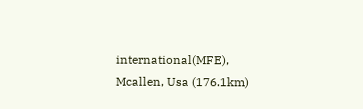international(MFE), Mcallen, Usa (176.1km)